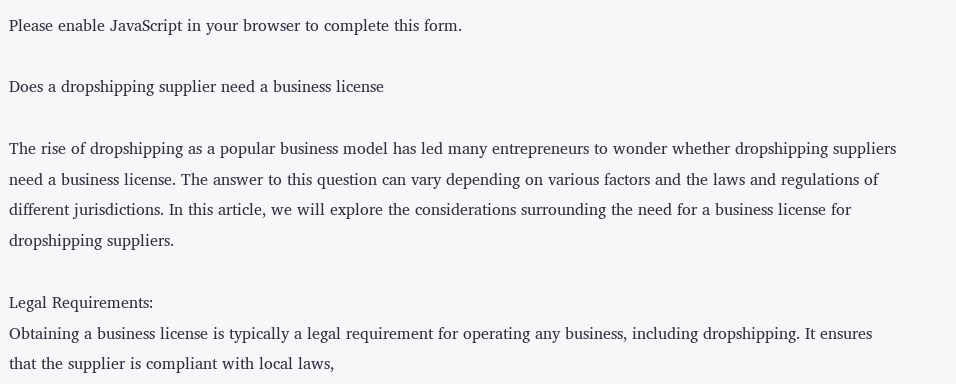Please enable JavaScript in your browser to complete this form.

Does a dropshipping supplier need a business license

The rise of dropshipping as a popular business model has led many entrepreneurs to wonder whether dropshipping suppliers need a business license. The answer to this question can vary depending on various factors and the laws and regulations of different jurisdictions. In this article, we will explore the considerations surrounding the need for a business license for dropshipping suppliers.

Legal Requirements:
Obtaining a business license is typically a legal requirement for operating any business, including dropshipping. It ensures that the supplier is compliant with local laws,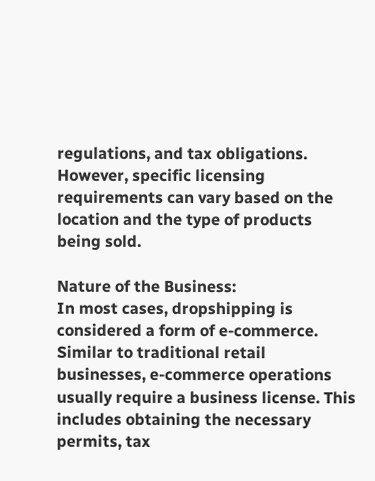regulations, and tax obligations. However, specific licensing requirements can vary based on the location and the type of products being sold.

Nature of the Business:
In most cases, dropshipping is considered a form of e-commerce. Similar to traditional retail businesses, e-commerce operations usually require a business license. This includes obtaining the necessary permits, tax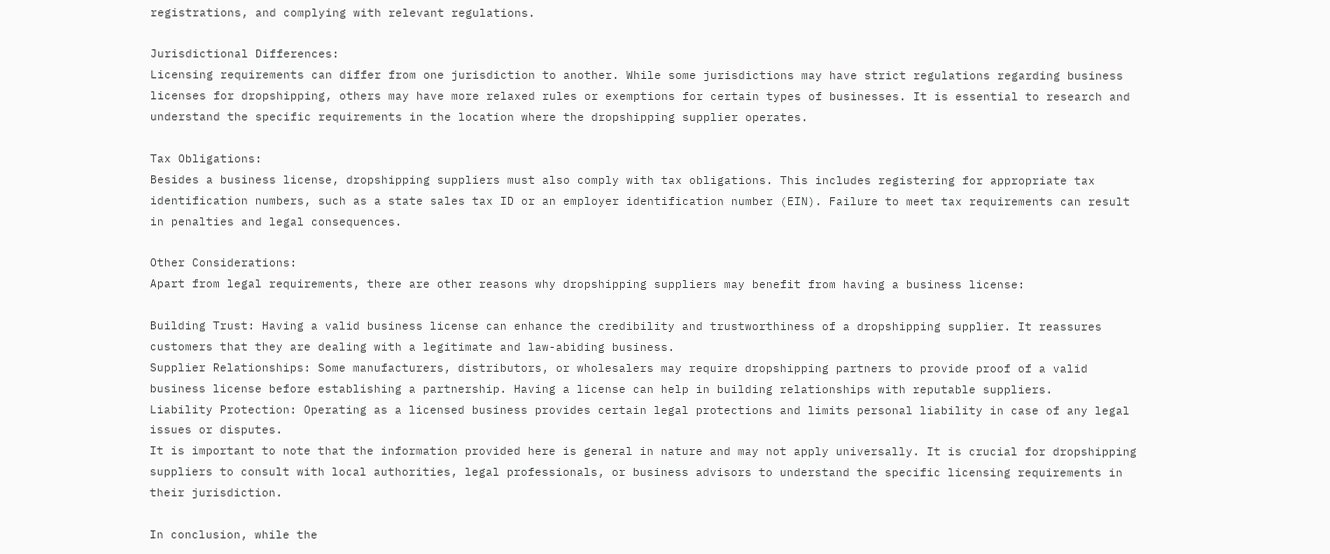registrations, and complying with relevant regulations.

Jurisdictional Differences:
Licensing requirements can differ from one jurisdiction to another. While some jurisdictions may have strict regulations regarding business licenses for dropshipping, others may have more relaxed rules or exemptions for certain types of businesses. It is essential to research and understand the specific requirements in the location where the dropshipping supplier operates.

Tax Obligations:
Besides a business license, dropshipping suppliers must also comply with tax obligations. This includes registering for appropriate tax identification numbers, such as a state sales tax ID or an employer identification number (EIN). Failure to meet tax requirements can result in penalties and legal consequences.

Other Considerations:
Apart from legal requirements, there are other reasons why dropshipping suppliers may benefit from having a business license:

Building Trust: Having a valid business license can enhance the credibility and trustworthiness of a dropshipping supplier. It reassures customers that they are dealing with a legitimate and law-abiding business.
Supplier Relationships: Some manufacturers, distributors, or wholesalers may require dropshipping partners to provide proof of a valid business license before establishing a partnership. Having a license can help in building relationships with reputable suppliers.
Liability Protection: Operating as a licensed business provides certain legal protections and limits personal liability in case of any legal issues or disputes.
It is important to note that the information provided here is general in nature and may not apply universally. It is crucial for dropshipping suppliers to consult with local authorities, legal professionals, or business advisors to understand the specific licensing requirements in their jurisdiction.

In conclusion, while the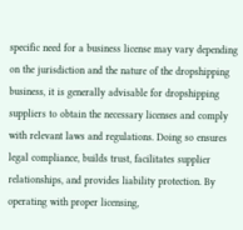specific need for a business license may vary depending on the jurisdiction and the nature of the dropshipping business, it is generally advisable for dropshipping suppliers to obtain the necessary licenses and comply with relevant laws and regulations. Doing so ensures legal compliance, builds trust, facilitates supplier relationships, and provides liability protection. By operating with proper licensing,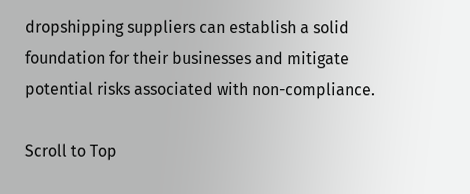dropshipping suppliers can establish a solid foundation for their businesses and mitigate potential risks associated with non-compliance.

Scroll to Top